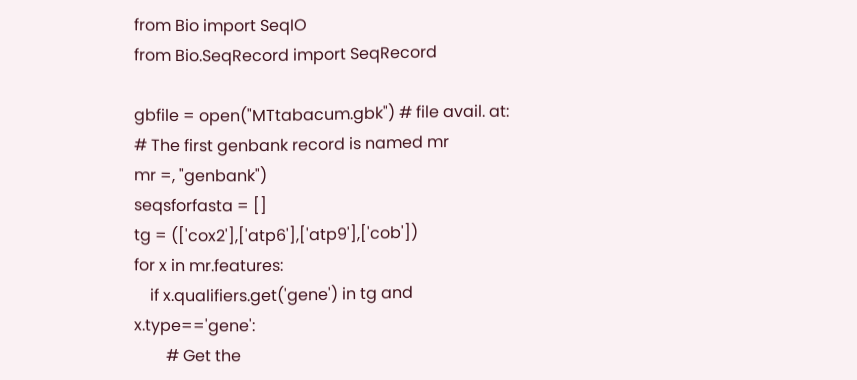from Bio import SeqIO
from Bio.SeqRecord import SeqRecord

gbfile = open("MTtabacum.gbk") # file avail. at:
# The first genbank record is named mr
mr =, "genbank")
seqsforfasta = []
tg = (['cox2'],['atp6'],['atp9'],['cob'])
for x in mr.features:
    if x.qualifiers.get('gene') in tg and x.type=='gene':
        # Get the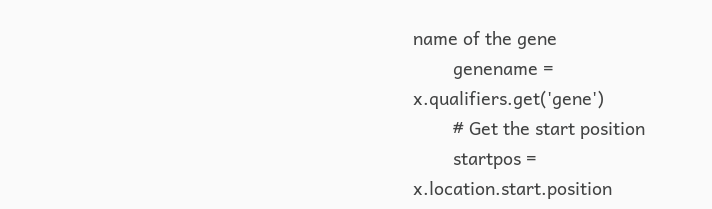name of the gene
        genename = x.qualifiers.get('gene')
        # Get the start position
        startpos = x.location.start.position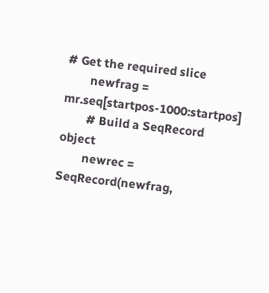# Get the required slice
        newfrag = mr.seq[startpos-1000:startpos]
        # Build a SeqRecord object
        newrec = SeqRecord(newfrag,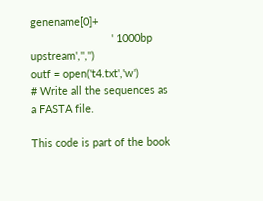genename[0]+
                           ' 1000bp upstream','','')
outf = open('t4.txt','w')
# Write all the sequences as a FASTA file.

This code is part of the book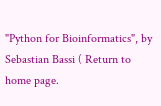"Python for Bioinformatics", by Sebastian Bassi ( Return to home page.